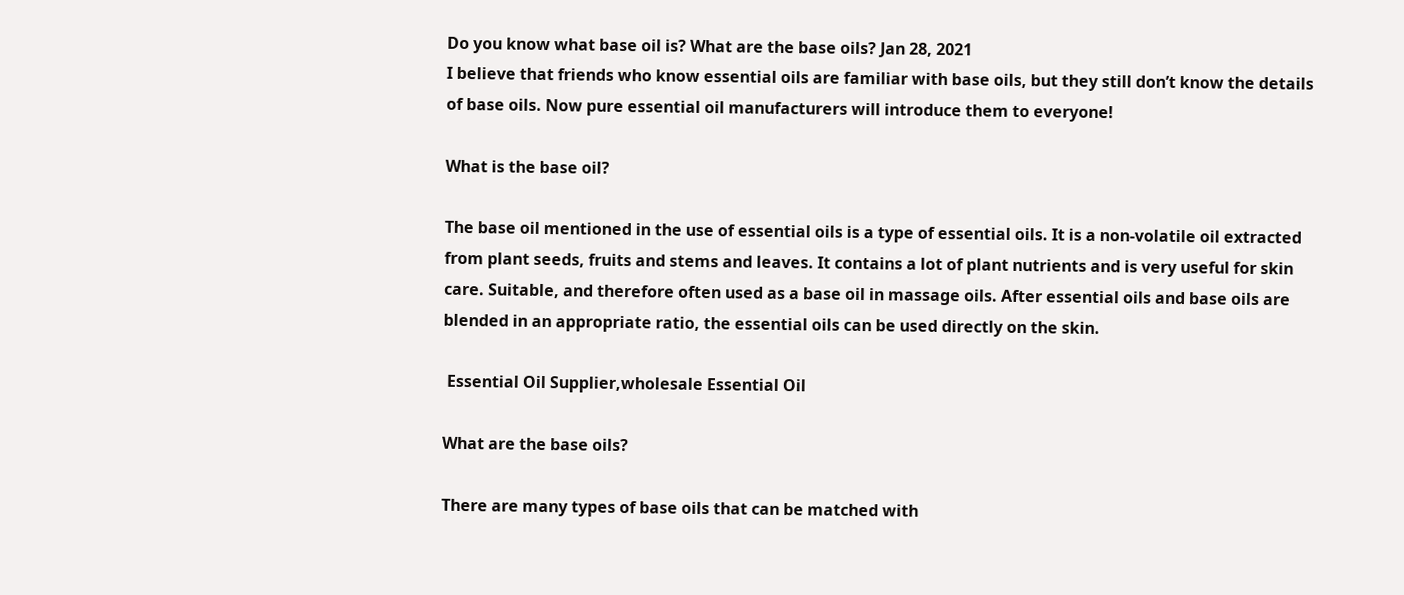Do you know what base oil is? What are the base oils? Jan 28, 2021
I believe that friends who know essential oils are familiar with base oils, but they still don’t know the details of base oils. Now pure essential oil manufacturers will introduce them to everyone!

What is the base oil?

The base oil mentioned in the use of essential oils is a type of essential oils. It is a non-volatile oil extracted from plant seeds, fruits and stems and leaves. It contains a lot of plant nutrients and is very useful for skin care. Suitable, and therefore often used as a base oil in massage oils. After essential oils and base oils are blended in an appropriate ratio, the essential oils can be used directly on the skin.

 Essential Oil Supplier,wholesale Essential Oil

What are the base oils?

There are many types of base oils that can be matched with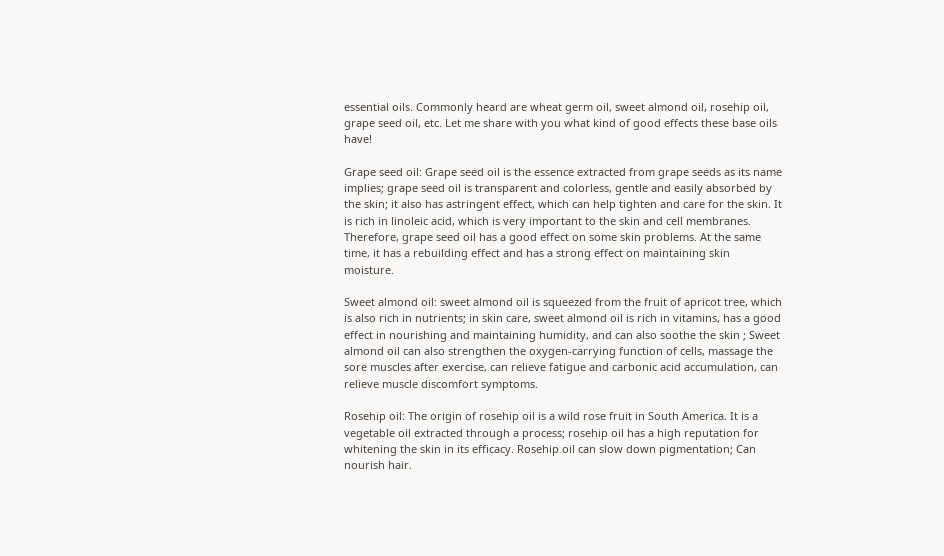essential oils. Commonly heard are wheat germ oil, sweet almond oil, rosehip oil, grape seed oil, etc. Let me share with you what kind of good effects these base oils have!

Grape seed oil: Grape seed oil is the essence extracted from grape seeds as its name implies; grape seed oil is transparent and colorless, gentle and easily absorbed by the skin; it also has astringent effect, which can help tighten and care for the skin. It is rich in linoleic acid, which is very important to the skin and cell membranes. Therefore, grape seed oil has a good effect on some skin problems. At the same time, it has a rebuilding effect and has a strong effect on maintaining skin moisture.

Sweet almond oil: sweet almond oil is squeezed from the fruit of apricot tree, which is also rich in nutrients; in skin care, sweet almond oil is rich in vitamins, has a good effect in nourishing and maintaining humidity, and can also soothe the skin ; Sweet almond oil can also strengthen the oxygen-carrying function of cells, massage the sore muscles after exercise, can relieve fatigue and carbonic acid accumulation, can relieve muscle discomfort symptoms.

Rosehip oil: The origin of rosehip oil is a wild rose fruit in South America. It is a vegetable oil extracted through a process; rosehip oil has a high reputation for whitening the skin in its efficacy. Rosehip oil can slow down pigmentation; Can nourish hair.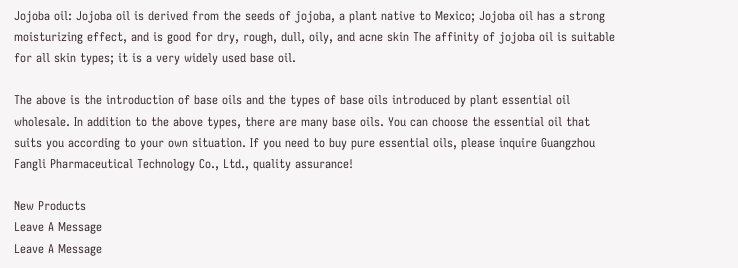Jojoba oil: Jojoba oil is derived from the seeds of jojoba, a plant native to Mexico; Jojoba oil has a strong moisturizing effect, and is good for dry, rough, dull, oily, and acne skin The affinity of jojoba oil is suitable for all skin types; it is a very widely used base oil.

The above is the introduction of base oils and the types of base oils introduced by plant essential oil wholesale. In addition to the above types, there are many base oils. You can choose the essential oil that suits you according to your own situation. If you need to buy pure essential oils, please inquire Guangzhou Fangli Pharmaceutical Technology Co., Ltd., quality assurance!

New Products
Leave A Message
Leave A Message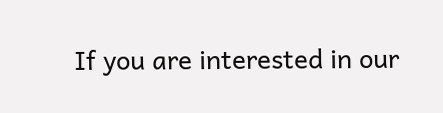If you are interested in our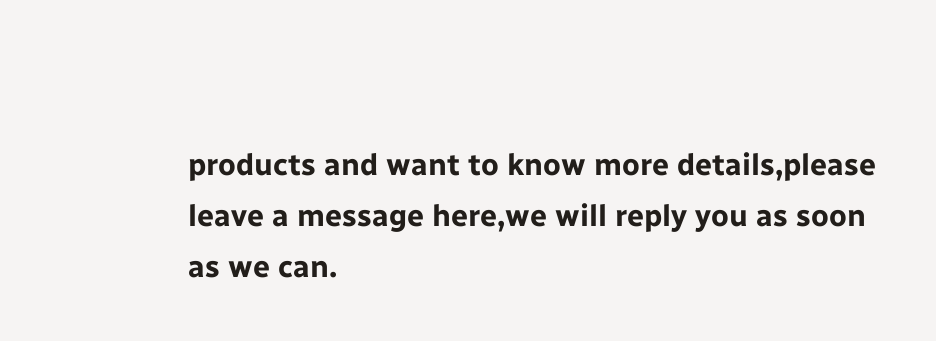products and want to know more details,please leave a message here,we will reply you as soon as we can.